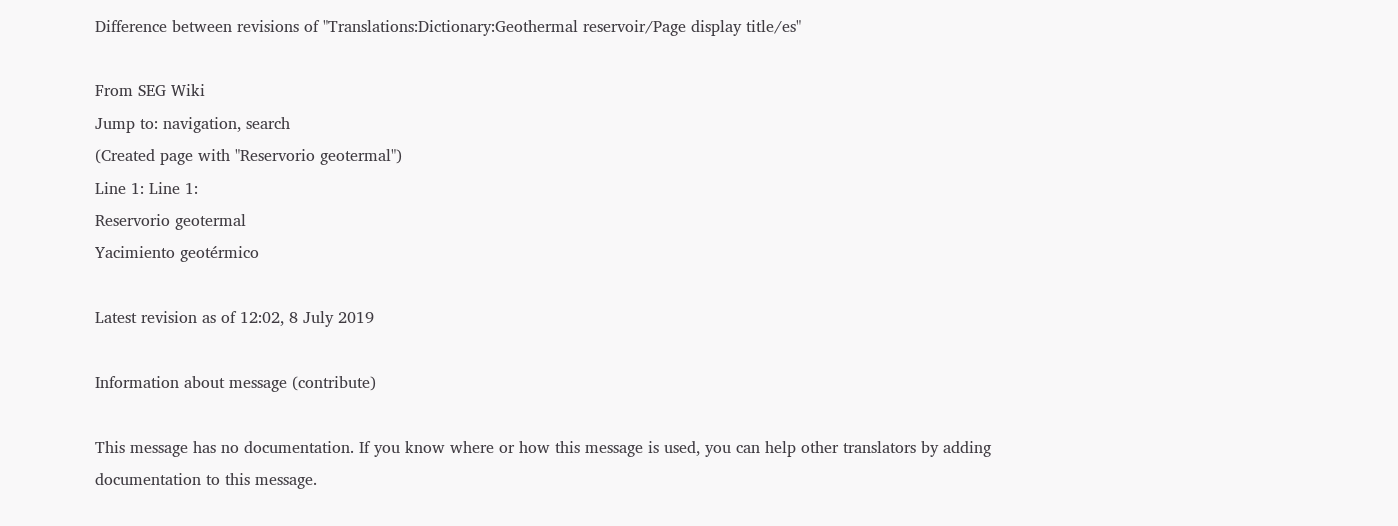Difference between revisions of "Translations:Dictionary:Geothermal reservoir/Page display title/es"

From SEG Wiki
Jump to: navigation, search
(Created page with "Reservorio geotermal")
Line 1: Line 1:
Reservorio geotermal
Yacimiento geotérmico

Latest revision as of 12:02, 8 July 2019

Information about message (contribute)

This message has no documentation. If you know where or how this message is used, you can help other translators by adding documentation to this message.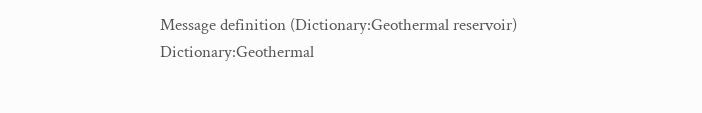Message definition (Dictionary:Geothermal reservoir)
Dictionary:Geothermal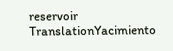reservoir
TranslationYacimiento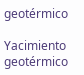geotérmico

Yacimiento geotérmico